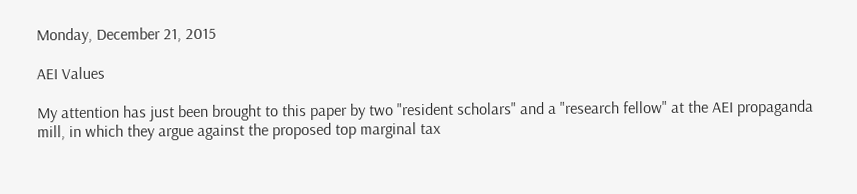Monday, December 21, 2015

AEI Values

My attention has just been brought to this paper by two "resident scholars" and a "research fellow" at the AEI propaganda mill, in which they argue against the proposed top marginal tax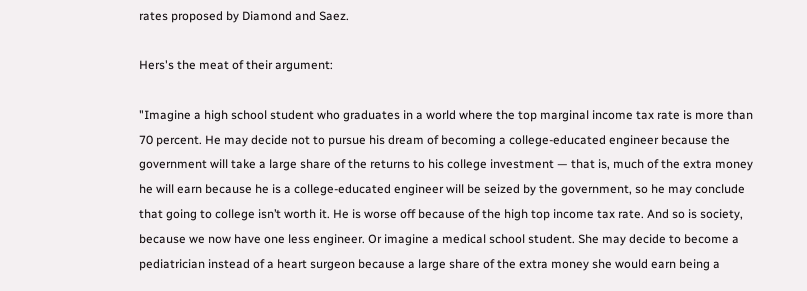rates proposed by Diamond and Saez.

Hers's the meat of their argument:

"Imagine a high school student who graduates in a world where the top marginal income tax rate is more than 70 percent. He may decide not to pursue his dream of becoming a college-educated engineer because the government will take a large share of the returns to his college investment — that is, much of the extra money he will earn because he is a college-educated engineer will be seized by the government, so he may conclude that going to college isn’t worth it. He is worse off because of the high top income tax rate. And so is society, because we now have one less engineer. Or imagine a medical school student. She may decide to become a pediatrician instead of a heart surgeon because a large share of the extra money she would earn being a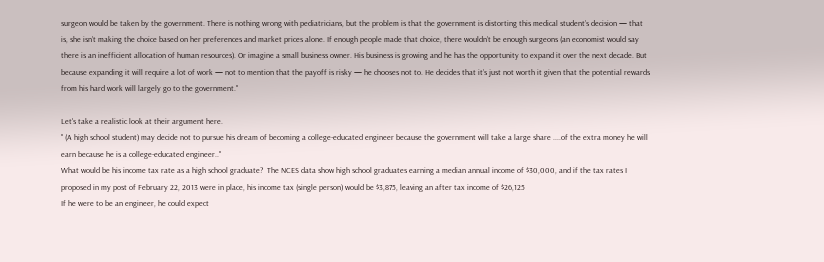surgeon would be taken by the government. There is nothing wrong with pediatricians, but the problem is that the government is distorting this medical student’s decision — that is, she isn’t making the choice based on her preferences and market prices alone. If enough people made that choice, there wouldn’t be enough surgeons (an economist would say there is an inefficient allocation of human resources). Or imagine a small business owner. His business is growing and he has the opportunity to expand it over the next decade. But because expanding it will require a lot of work — not to mention that the payoff is risky — he chooses not to. He decides that it’s just not worth it given that the potential rewards from his hard work will largely go to the government."

Let's take a realistic look at their argument here.
" (A high school student) may decide not to pursue his dream of becoming a college-educated engineer because the government will take a large share ....of the extra money he will earn because he is a college-educated engineer.."
What would be his income tax rate as a high school graduate?  The NCES data show high school graduates earning a median annual income of $30,000, and if the tax rates I proposed in my post of February 22, 2013 were in place, his income tax (single person) would be $3,875, leaving an after tax income of $26,125
If he were to be an engineer, he could expect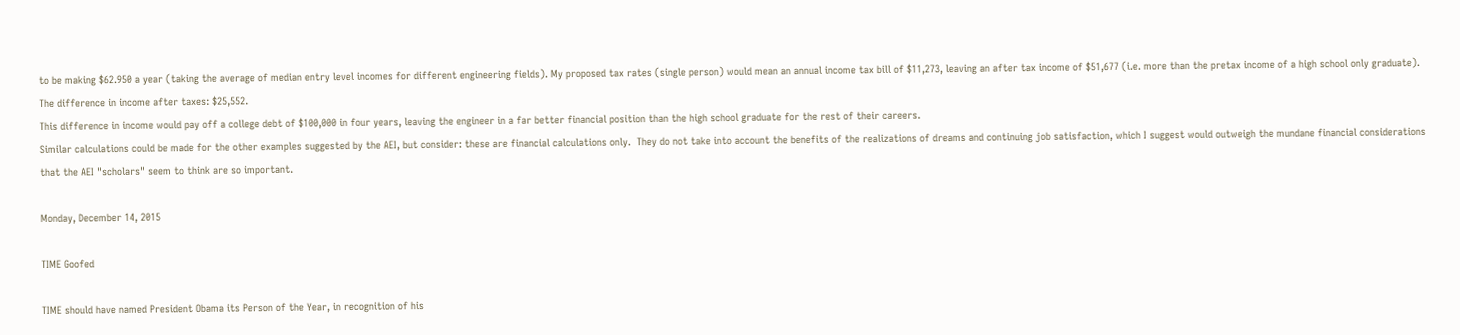to be making $62.950 a year (taking the average of median entry level incomes for different engineering fields). My proposed tax rates (single person) would mean an annual income tax bill of $11,273, leaving an after tax income of $51,677 (i.e. more than the pretax income of a high school only graduate).
The difference in income after taxes: $25,552.
This difference in income would pay off a college debt of $100,000 in four years, leaving the engineer in a far better financial position than the high school graduate for the rest of their careers.
Similar calculations could be made for the other examples suggested by the AEI, but consider: these are financial calculations only.  They do not take into account the benefits of the realizations of dreams and continuing job satisfaction, which I suggest would outweigh the mundane financial considerations that the AEI "scholars" seem to think are so important.

Monday, December 14, 2015

TIME Goofed

TIME should have named President Obama its Person of the Year, in recognition of his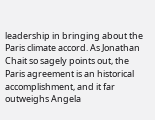leadership in bringing about the Paris climate accord. As Jonathan Chait so sagely points out, the Paris agreement is an historical accomplishment, and it far outweighs Angela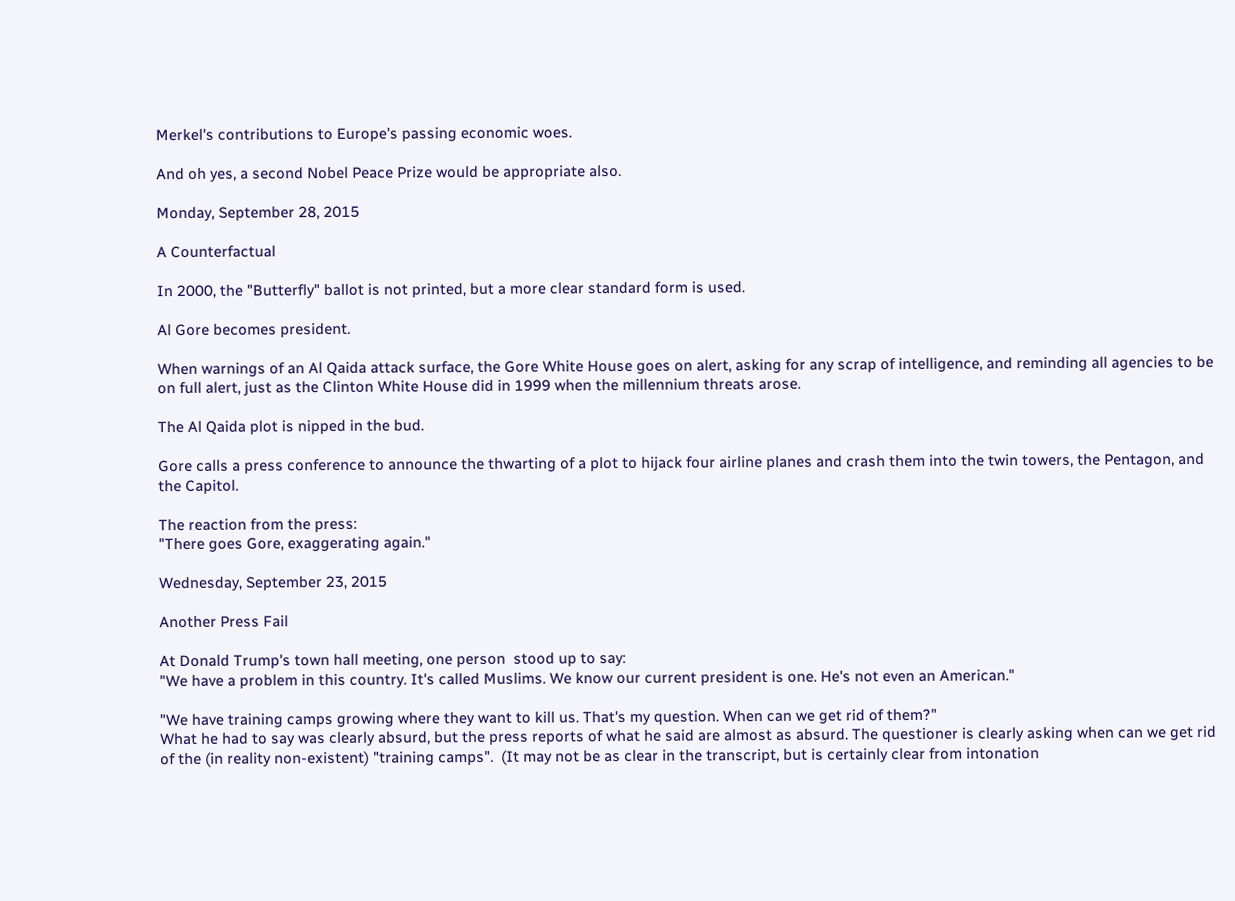Merkel's contributions to Europe's passing economic woes.

And oh yes, a second Nobel Peace Prize would be appropriate also.

Monday, September 28, 2015

A Counterfactual

In 2000, the "Butterfly" ballot is not printed, but a more clear standard form is used.

Al Gore becomes president.

When warnings of an Al Qaida attack surface, the Gore White House goes on alert, asking for any scrap of intelligence, and reminding all agencies to be on full alert, just as the Clinton White House did in 1999 when the millennium threats arose.

The Al Qaida plot is nipped in the bud.

Gore calls a press conference to announce the thwarting of a plot to hijack four airline planes and crash them into the twin towers, the Pentagon, and the Capitol.

The reaction from the press:
"There goes Gore, exaggerating again."

Wednesday, September 23, 2015

Another Press Fail

At Donald Trump's town hall meeting, one person  stood up to say:
"We have a problem in this country. It's called Muslims. We know our current president is one. He's not even an American."

"We have training camps growing where they want to kill us. That's my question. When can we get rid of them?"
What he had to say was clearly absurd, but the press reports of what he said are almost as absurd. The questioner is clearly asking when can we get rid of the (in reality non-existent) "training camps".  (It may not be as clear in the transcript, but is certainly clear from intonation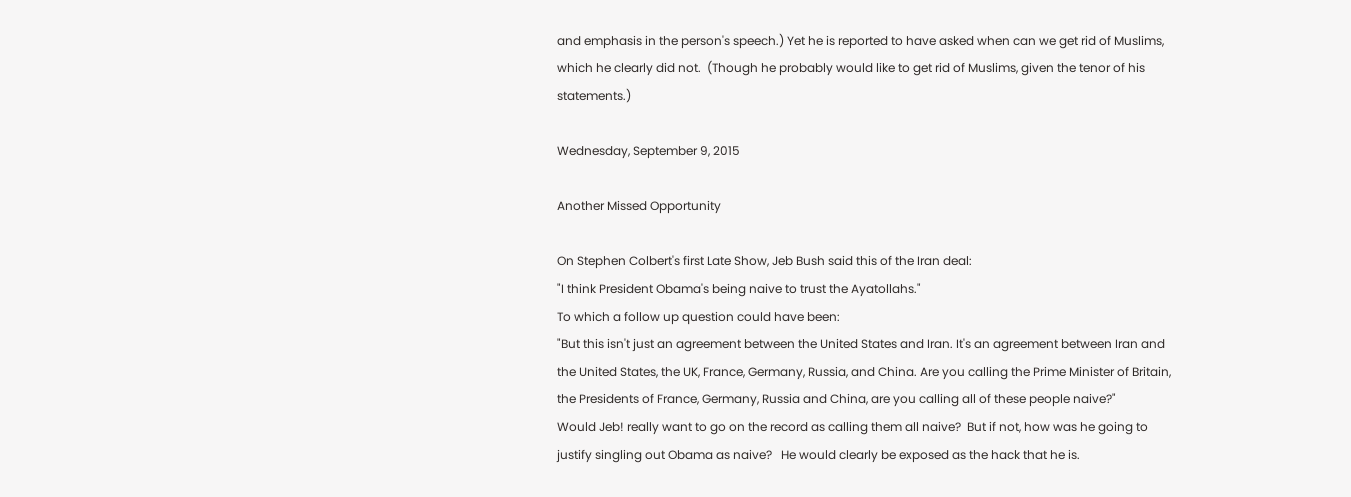and emphasis in the person's speech.) Yet he is reported to have asked when can we get rid of Muslims, which he clearly did not.  (Though he probably would like to get rid of Muslims, given the tenor of his statements.)

Wednesday, September 9, 2015

Another Missed Opportunity

On Stephen Colbert's first Late Show, Jeb Bush said this of the Iran deal:
"I think President Obama's being naive to trust the Ayatollahs."
To which a follow up question could have been:
"But this isn't just an agreement between the United States and Iran. It's an agreement between Iran and the United States, the UK, France, Germany, Russia, and China. Are you calling the Prime Minister of Britain, the Presidents of France, Germany, Russia and China, are you calling all of these people naive?"
Would Jeb! really want to go on the record as calling them all naive?  But if not, how was he going to justify singling out Obama as naive?   He would clearly be exposed as the hack that he is.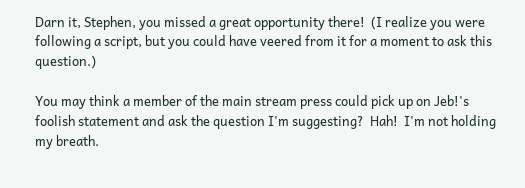Darn it, Stephen, you missed a great opportunity there!  (I realize you were following a script, but you could have veered from it for a moment to ask this question.)

You may think a member of the main stream press could pick up on Jeb!'s foolish statement and ask the question I'm suggesting?  Hah!  I'm not holding my breath.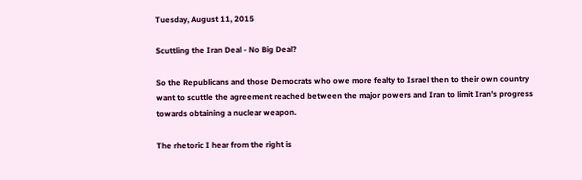Tuesday, August 11, 2015

Scuttling the Iran Deal - No Big Deal?

So the Republicans and those Democrats who owe more fealty to Israel then to their own country want to scuttle the agreement reached between the major powers and Iran to limit Iran's progress towards obtaining a nuclear weapon.

The rhetoric I hear from the right is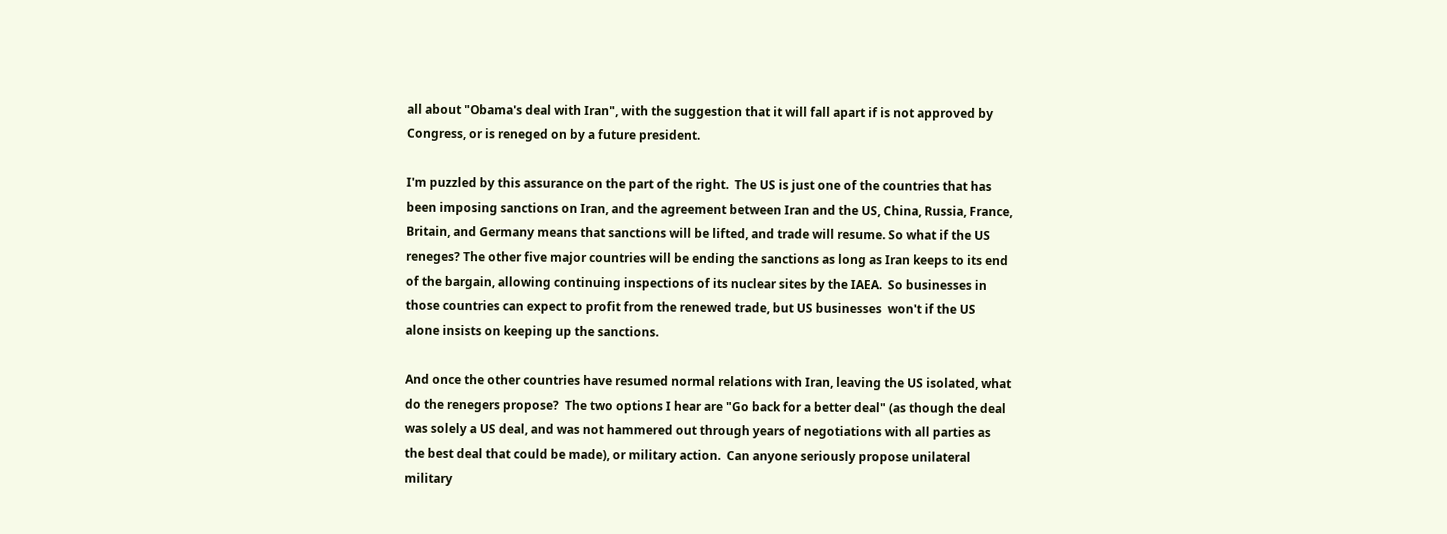all about "Obama's deal with Iran", with the suggestion that it will fall apart if is not approved by Congress, or is reneged on by a future president.

I'm puzzled by this assurance on the part of the right.  The US is just one of the countries that has been imposing sanctions on Iran, and the agreement between Iran and the US, China, Russia, France, Britain, and Germany means that sanctions will be lifted, and trade will resume. So what if the US reneges? The other five major countries will be ending the sanctions as long as Iran keeps to its end of the bargain, allowing continuing inspections of its nuclear sites by the IAEA.  So businesses in those countries can expect to profit from the renewed trade, but US businesses  won't if the US alone insists on keeping up the sanctions.

And once the other countries have resumed normal relations with Iran, leaving the US isolated, what do the renegers propose?  The two options I hear are "Go back for a better deal" (as though the deal was solely a US deal, and was not hammered out through years of negotiations with all parties as the best deal that could be made), or military action.  Can anyone seriously propose unilateral military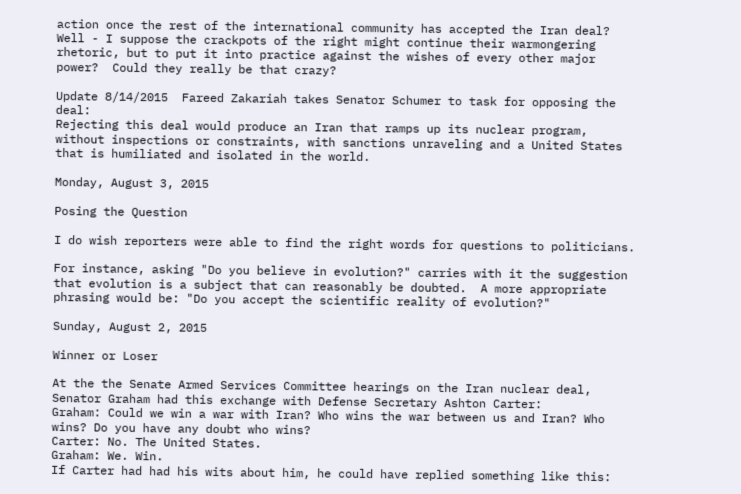action once the rest of the international community has accepted the Iran deal?  Well - I suppose the crackpots of the right might continue their warmongering rhetoric, but to put it into practice against the wishes of every other major power?  Could they really be that crazy?

Update 8/14/2015  Fareed Zakariah takes Senator Schumer to task for opposing the deal:
Rejecting this deal would produce an Iran that ramps up its nuclear program, without inspections or constraints, with sanctions unraveling and a United States that is humiliated and isolated in the world.

Monday, August 3, 2015

Posing the Question

I do wish reporters were able to find the right words for questions to politicians.

For instance, asking "Do you believe in evolution?" carries with it the suggestion that evolution is a subject that can reasonably be doubted.  A more appropriate phrasing would be: "Do you accept the scientific reality of evolution?"

Sunday, August 2, 2015

Winner or Loser

At the the Senate Armed Services Committee hearings on the Iran nuclear deal, Senator Graham had this exchange with Defense Secretary Ashton Carter:
Graham: Could we win a war with Iran? Who wins the war between us and Iran? Who wins? Do you have any doubt who wins?
Carter: No. The United States.
Graham: We. Win.
If Carter had had his wits about him, he could have replied something like this: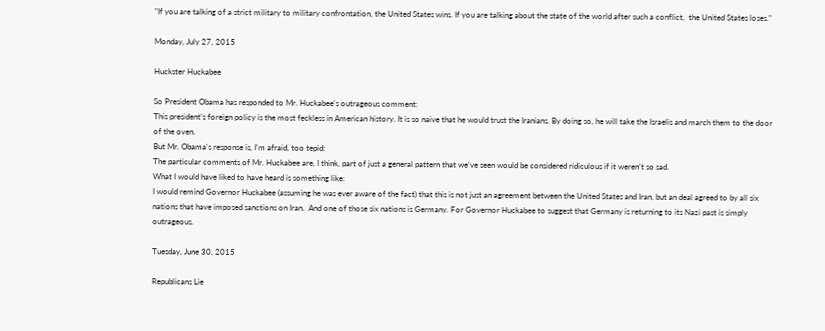"If you are talking of a strict military to military confrontation, the United States wins. If you are talking about the state of the world after such a conflict,  the United States loses."

Monday, July 27, 2015

Huckster Huckabee

So President Obama has responded to Mr. Huckabee's outrageous comment:
This president’s foreign policy is the most feckless in American history. It is so naive that he would trust the Iranians. By doing so, he will take the Israelis and march them to the door of the oven.
But Mr. Obama's response is, I'm afraid, too tepid:
The particular comments of Mr. Huckabee are, I think, part of just a general pattern that we’ve seen would be considered ridiculous if it weren’t so sad.
What I would have liked to have heard is something like:
I would remind Governor Huckabee (assuming he was ever aware of the fact) that this is not just an agreement between the United States and Iran, but an deal agreed to by all six nations that have imposed sanctions on Iran.  And one of those six nations is Germany. For Governor Huckabee to suggest that Germany is returning to its Nazi past is simply outrageous.

Tuesday, June 30, 2015

Republicans Lie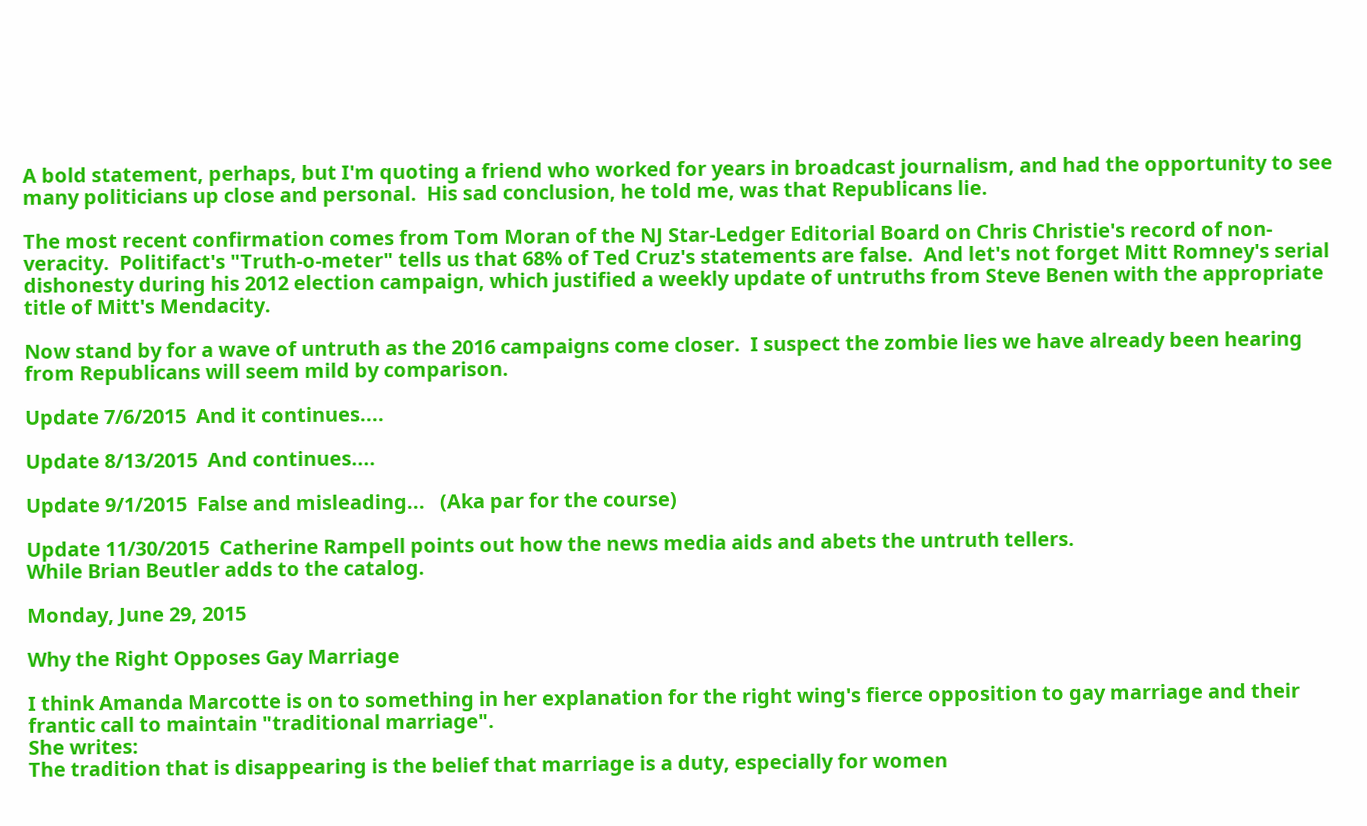A bold statement, perhaps, but I'm quoting a friend who worked for years in broadcast journalism, and had the opportunity to see many politicians up close and personal.  His sad conclusion, he told me, was that Republicans lie.

The most recent confirmation comes from Tom Moran of the NJ Star-Ledger Editorial Board on Chris Christie's record of non-veracity.  Politifact's "Truth-o-meter" tells us that 68% of Ted Cruz's statements are false.  And let's not forget Mitt Romney's serial dishonesty during his 2012 election campaign, which justified a weekly update of untruths from Steve Benen with the appropriate title of Mitt's Mendacity.

Now stand by for a wave of untruth as the 2016 campaigns come closer.  I suspect the zombie lies we have already been hearing from Republicans will seem mild by comparison.

Update 7/6/2015  And it continues....

Update 8/13/2015  And continues....

Update 9/1/2015  False and misleading...   (Aka par for the course)

Update 11/30/2015  Catherine Rampell points out how the news media aids and abets the untruth tellers.
While Brian Beutler adds to the catalog.

Monday, June 29, 2015

Why the Right Opposes Gay Marriage

I think Amanda Marcotte is on to something in her explanation for the right wing's fierce opposition to gay marriage and their frantic call to maintain "traditional marriage".
She writes:
The tradition that is disappearing is the belief that marriage is a duty, especially for women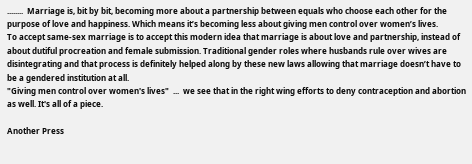........  Marriage is, bit by bit, becoming more about a partnership between equals who choose each other for the purpose of love and happiness. Which means it’s becoming less about giving men control over women’s lives.
To accept same-sex marriage is to accept this modern idea that marriage is about love and partnership, instead of about dutiful procreation and female submission. Traditional gender roles where husbands rule over wives are disintegrating and that process is definitely helped along by these new laws allowing that marriage doesn’t have to be a gendered institution at all.
"Giving men control over women's lives"  ...  we see that in the right wing efforts to deny contraception and abortion as well. It's all of a piece.

Another Press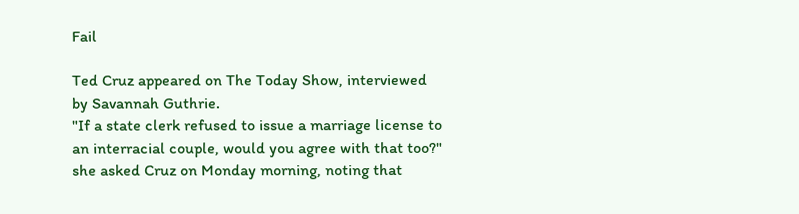Fail

Ted Cruz appeared on The Today Show, interviewed by Savannah Guthrie.
"If a state clerk refused to issue a marriage license to an interracial couple, would you agree with that too?" she asked Cruz on Monday morning, noting that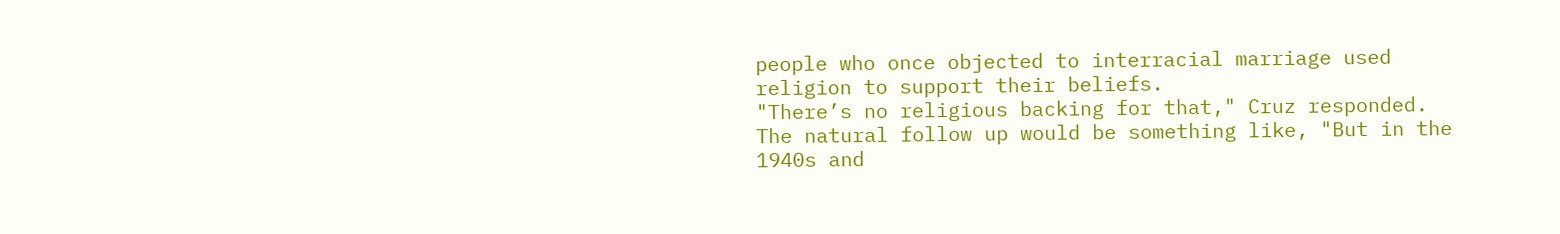people who once objected to interracial marriage used religion to support their beliefs.
"There’s no religious backing for that," Cruz responded.
The natural follow up would be something like, "But in the 1940s and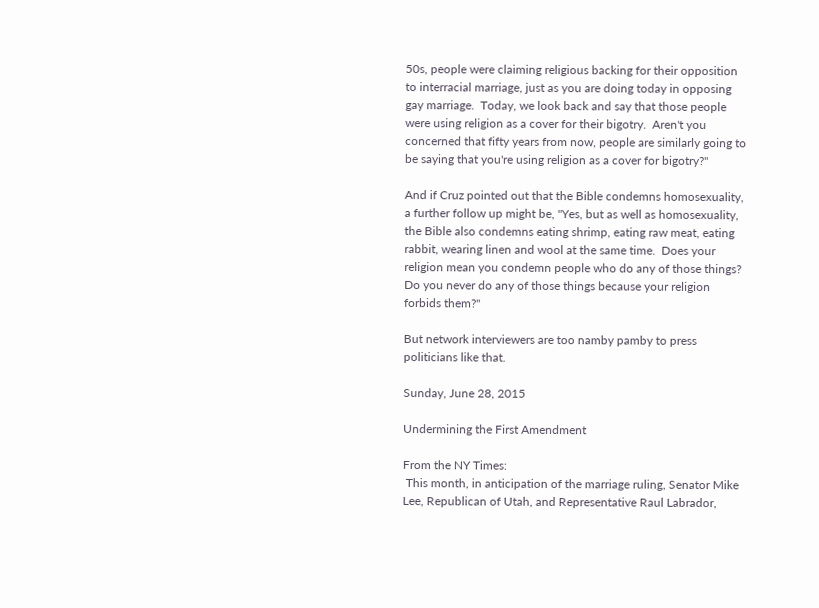50s, people were claiming religious backing for their opposition to interracial marriage, just as you are doing today in opposing gay marriage.  Today, we look back and say that those people were using religion as a cover for their bigotry.  Aren't you concerned that fifty years from now, people are similarly going to be saying that you're using religion as a cover for bigotry?"

And if Cruz pointed out that the Bible condemns homosexuality, a further follow up might be, "Yes, but as well as homosexuality, the Bible also condemns eating shrimp, eating raw meat, eating rabbit, wearing linen and wool at the same time.  Does your religion mean you condemn people who do any of those things?  Do you never do any of those things because your religion forbids them?"

But network interviewers are too namby pamby to press politicians like that.

Sunday, June 28, 2015

Undermining the First Amendment

From the NY Times:
 This month, in anticipation of the marriage ruling, Senator Mike Lee, Republican of Utah, and Representative Raul Labrador,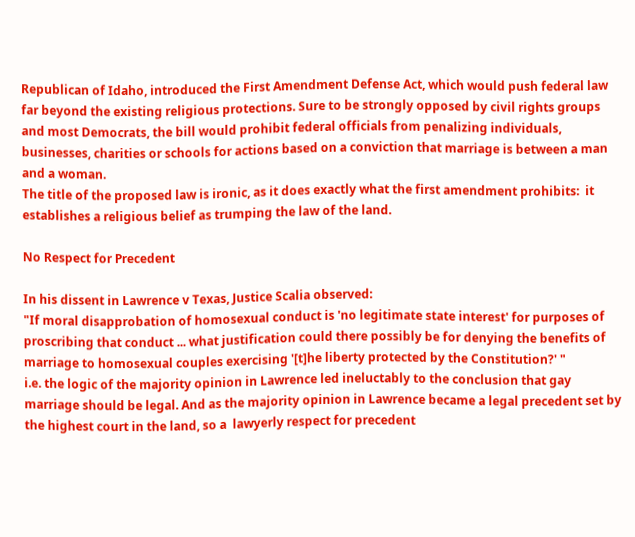Republican of Idaho, introduced the First Amendment Defense Act, which would push federal law far beyond the existing religious protections. Sure to be strongly opposed by civil rights groups and most Democrats, the bill would prohibit federal officials from penalizing individuals, businesses, charities or schools for actions based on a conviction that marriage is between a man and a woman.
The title of the proposed law is ironic, as it does exactly what the first amendment prohibits:  it establishes a religious belief as trumping the law of the land.

No Respect for Precedent

In his dissent in Lawrence v Texas, Justice Scalia observed:
"If moral disapprobation of homosexual conduct is 'no legitimate state interest' for purposes of proscribing that conduct ... what justification could there possibly be for denying the benefits of marriage to homosexual couples exercising '[t]he liberty protected by the Constitution?' "
i.e. the logic of the majority opinion in Lawrence led ineluctably to the conclusion that gay marriage should be legal. And as the majority opinion in Lawrence became a legal precedent set by the highest court in the land, so a  lawyerly respect for precedent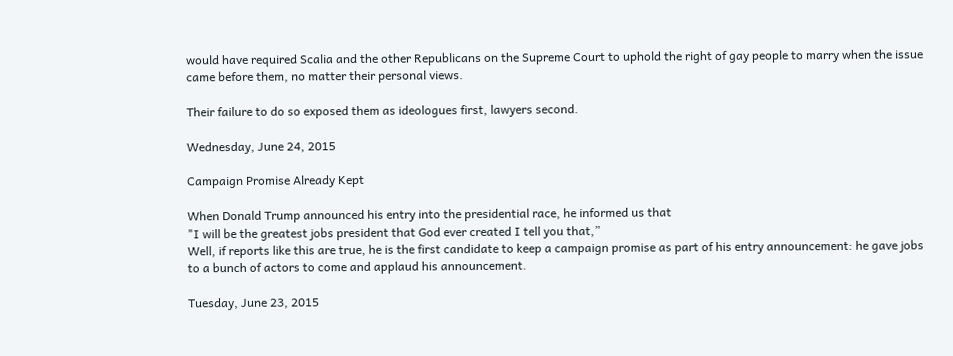would have required Scalia and the other Republicans on the Supreme Court to uphold the right of gay people to marry when the issue came before them, no matter their personal views.

Their failure to do so exposed them as ideologues first, lawyers second.

Wednesday, June 24, 2015

Campaign Promise Already Kept

When Donald Trump announced his entry into the presidential race, he informed us that
"I will be the greatest jobs president that God ever created I tell you that,”
Well, if reports like this are true, he is the first candidate to keep a campaign promise as part of his entry announcement: he gave jobs to a bunch of actors to come and applaud his announcement.

Tuesday, June 23, 2015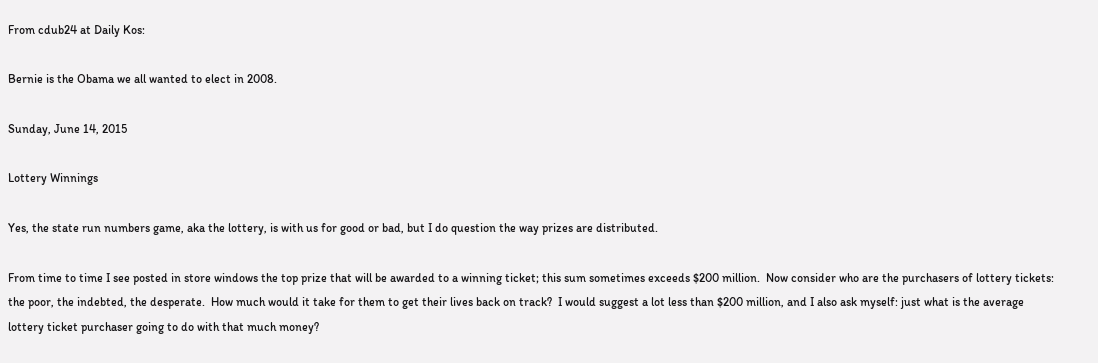From cdub24 at Daily Kos:

Bernie is the Obama we all wanted to elect in 2008.

Sunday, June 14, 2015

Lottery Winnings

Yes, the state run numbers game, aka the lottery, is with us for good or bad, but I do question the way prizes are distributed.

From time to time I see posted in store windows the top prize that will be awarded to a winning ticket; this sum sometimes exceeds $200 million.  Now consider who are the purchasers of lottery tickets: the poor, the indebted, the desperate.  How much would it take for them to get their lives back on track?  I would suggest a lot less than $200 million, and I also ask myself: just what is the average lottery ticket purchaser going to do with that much money?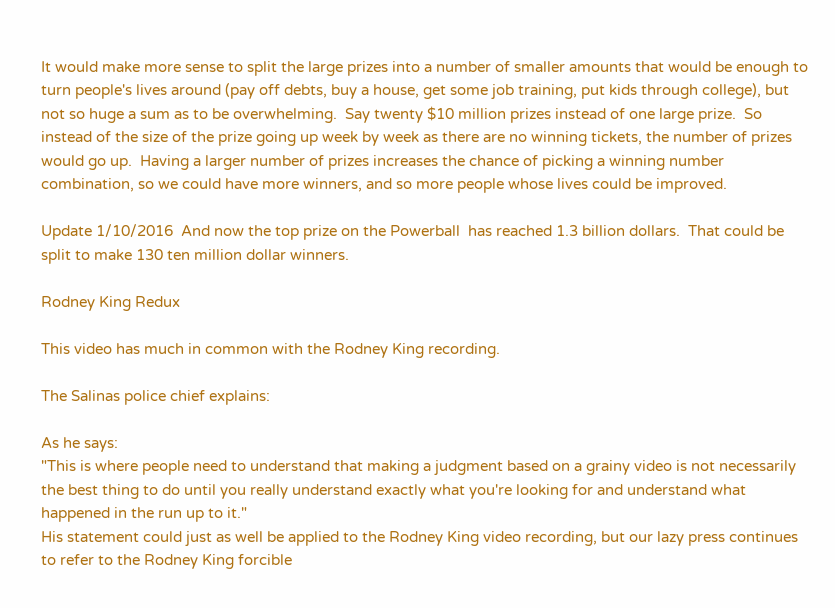It would make more sense to split the large prizes into a number of smaller amounts that would be enough to turn people's lives around (pay off debts, buy a house, get some job training, put kids through college), but not so huge a sum as to be overwhelming.  Say twenty $10 million prizes instead of one large prize.  So instead of the size of the prize going up week by week as there are no winning tickets, the number of prizes would go up.  Having a larger number of prizes increases the chance of picking a winning number combination, so we could have more winners, and so more people whose lives could be improved.

Update 1/10/2016  And now the top prize on the Powerball  has reached 1.3 billion dollars.  That could be split to make 130 ten million dollar winners.

Rodney King Redux

This video has much in common with the Rodney King recording.

The Salinas police chief explains:

As he says:
"This is where people need to understand that making a judgment based on a grainy video is not necessarily the best thing to do until you really understand exactly what you're looking for and understand what happened in the run up to it."
His statement could just as well be applied to the Rodney King video recording, but our lazy press continues to refer to the Rodney King forcible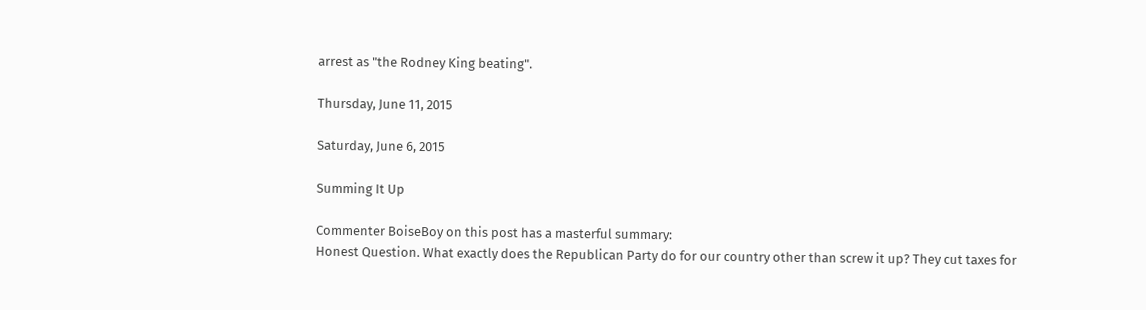arrest as "the Rodney King beating".

Thursday, June 11, 2015

Saturday, June 6, 2015

Summing It Up

Commenter BoiseBoy on this post has a masterful summary:
Honest Question. What exactly does the Republican Party do for our country other than screw it up? They cut taxes for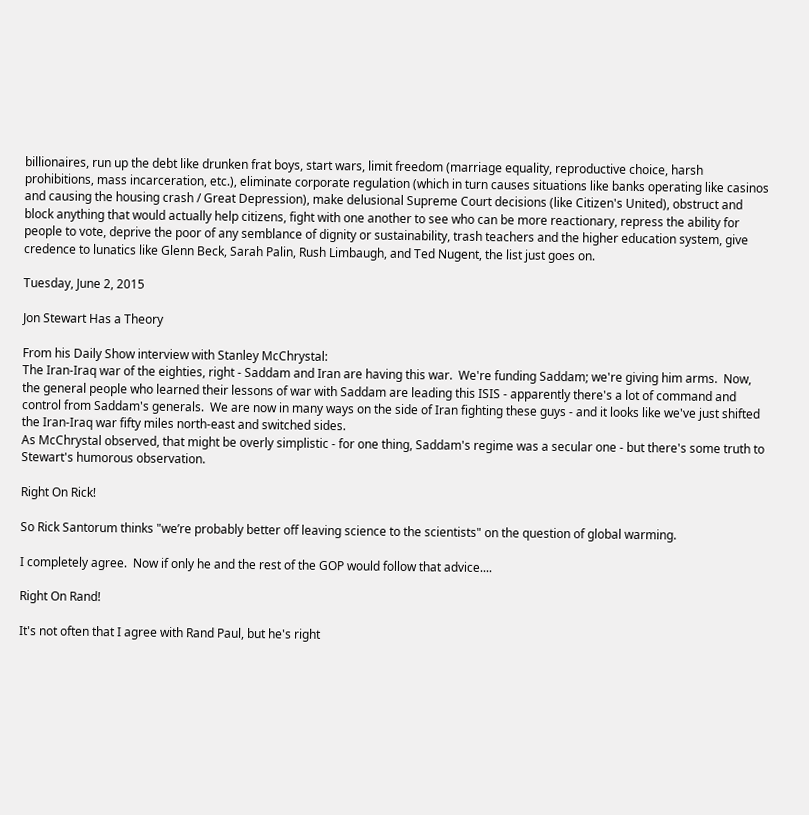billionaires, run up the debt like drunken frat boys, start wars, limit freedom (marriage equality, reproductive choice, harsh prohibitions, mass incarceration, etc.), eliminate corporate regulation (which in turn causes situations like banks operating like casinos and causing the housing crash / Great Depression), make delusional Supreme Court decisions (like Citizen's United), obstruct and block anything that would actually help citizens, fight with one another to see who can be more reactionary, repress the ability for people to vote, deprive the poor of any semblance of dignity or sustainability, trash teachers and the higher education system, give credence to lunatics like Glenn Beck, Sarah Palin, Rush Limbaugh, and Ted Nugent, the list just goes on.

Tuesday, June 2, 2015

Jon Stewart Has a Theory

From his Daily Show interview with Stanley McChrystal:
The Iran-Iraq war of the eighties, right - Saddam and Iran are having this war.  We're funding Saddam; we're giving him arms.  Now, the general people who learned their lessons of war with Saddam are leading this ISIS - apparently there's a lot of command and control from Saddam's generals.  We are now in many ways on the side of Iran fighting these guys - and it looks like we've just shifted the Iran-Iraq war fifty miles north-east and switched sides.
As McChrystal observed, that might be overly simplistic - for one thing, Saddam's regime was a secular one - but there's some truth to Stewart's humorous observation.

Right On Rick!

So Rick Santorum thinks "we’re probably better off leaving science to the scientists" on the question of global warming.

I completely agree.  Now if only he and the rest of the GOP would follow that advice....

Right On Rand!

It's not often that I agree with Rand Paul, but he's right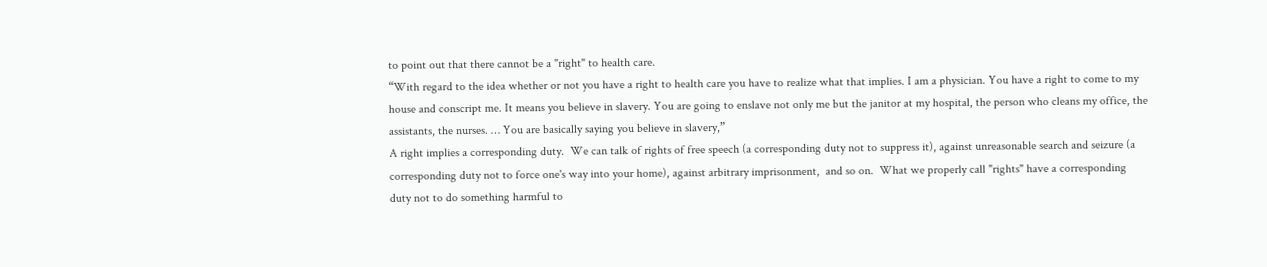to point out that there cannot be a "right" to health care.
“With regard to the idea whether or not you have a right to health care you have to realize what that implies. I am a physician. You have a right to come to my house and conscript me. It means you believe in slavery. You are going to enslave not only me but the janitor at my hospital, the person who cleans my office, the assistants, the nurses. … You are basically saying you believe in slavery,”
A right implies a corresponding duty.  We can talk of rights of free speech (a corresponding duty not to suppress it), against unreasonable search and seizure (a corresponding duty not to force one's way into your home), against arbitrary imprisonment,  and so on.  What we properly call "rights" have a corresponding duty not to do something harmful to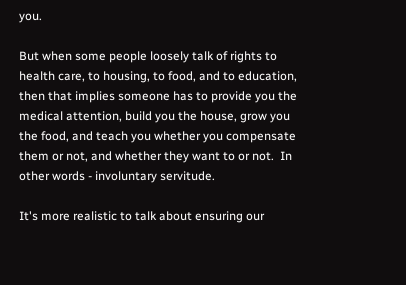you.

But when some people loosely talk of rights to health care, to housing, to food, and to education, then that implies someone has to provide you the medical attention, build you the house, grow you the food, and teach you whether you compensate them or not, and whether they want to or not.  In other words - involuntary servitude.

It's more realistic to talk about ensuring our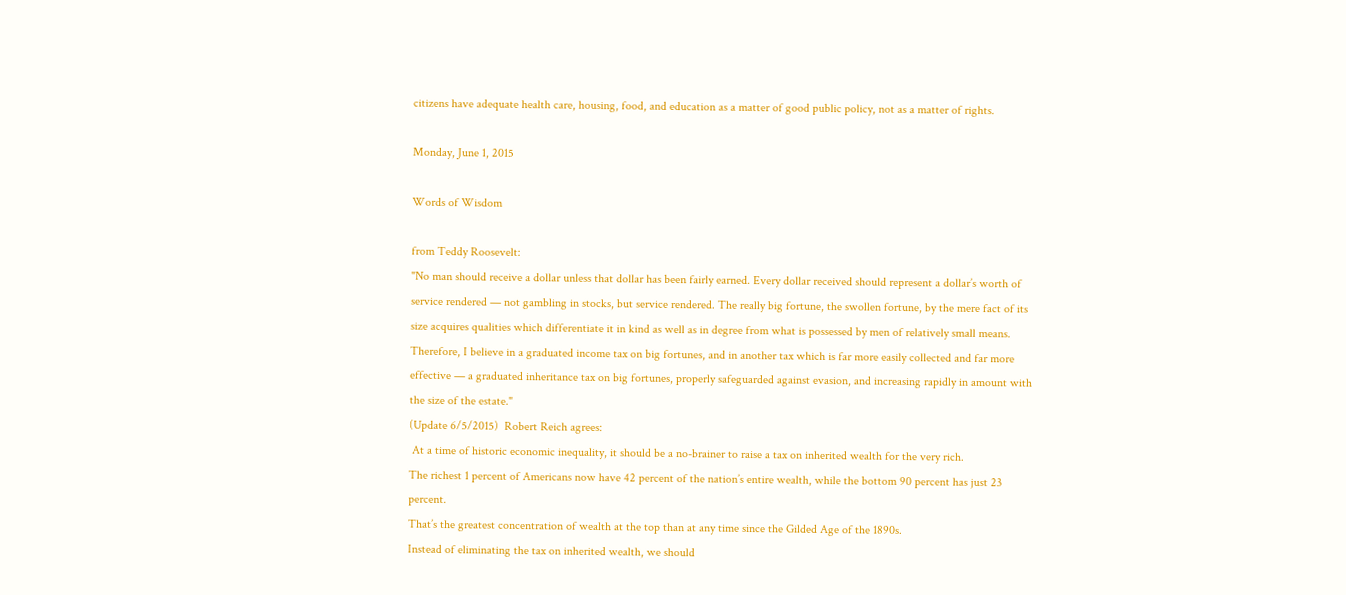citizens have adequate health care, housing, food, and education as a matter of good public policy, not as a matter of rights.

Monday, June 1, 2015

Words of Wisdom

from Teddy Roosevelt:
"No man should receive a dollar unless that dollar has been fairly earned. Every dollar received should represent a dollar’s worth of service rendered — not gambling in stocks, but service rendered. The really big fortune, the swollen fortune, by the mere fact of its size acquires qualities which differentiate it in kind as well as in degree from what is possessed by men of relatively small means. Therefore, I believe in a graduated income tax on big fortunes, and in another tax which is far more easily collected and far more effective — a graduated inheritance tax on big fortunes, properly safeguarded against evasion, and increasing rapidly in amount with the size of the estate."
(Update 6/5/2015)  Robert Reich agrees:
 At a time of historic economic inequality, it should be a no-brainer to raise a tax on inherited wealth for the very rich.
The richest 1 percent of Americans now have 42 percent of the nation’s entire wealth, while the bottom 90 percent has just 23 percent.
That’s the greatest concentration of wealth at the top than at any time since the Gilded Age of the 1890s.
Instead of eliminating the tax on inherited wealth, we should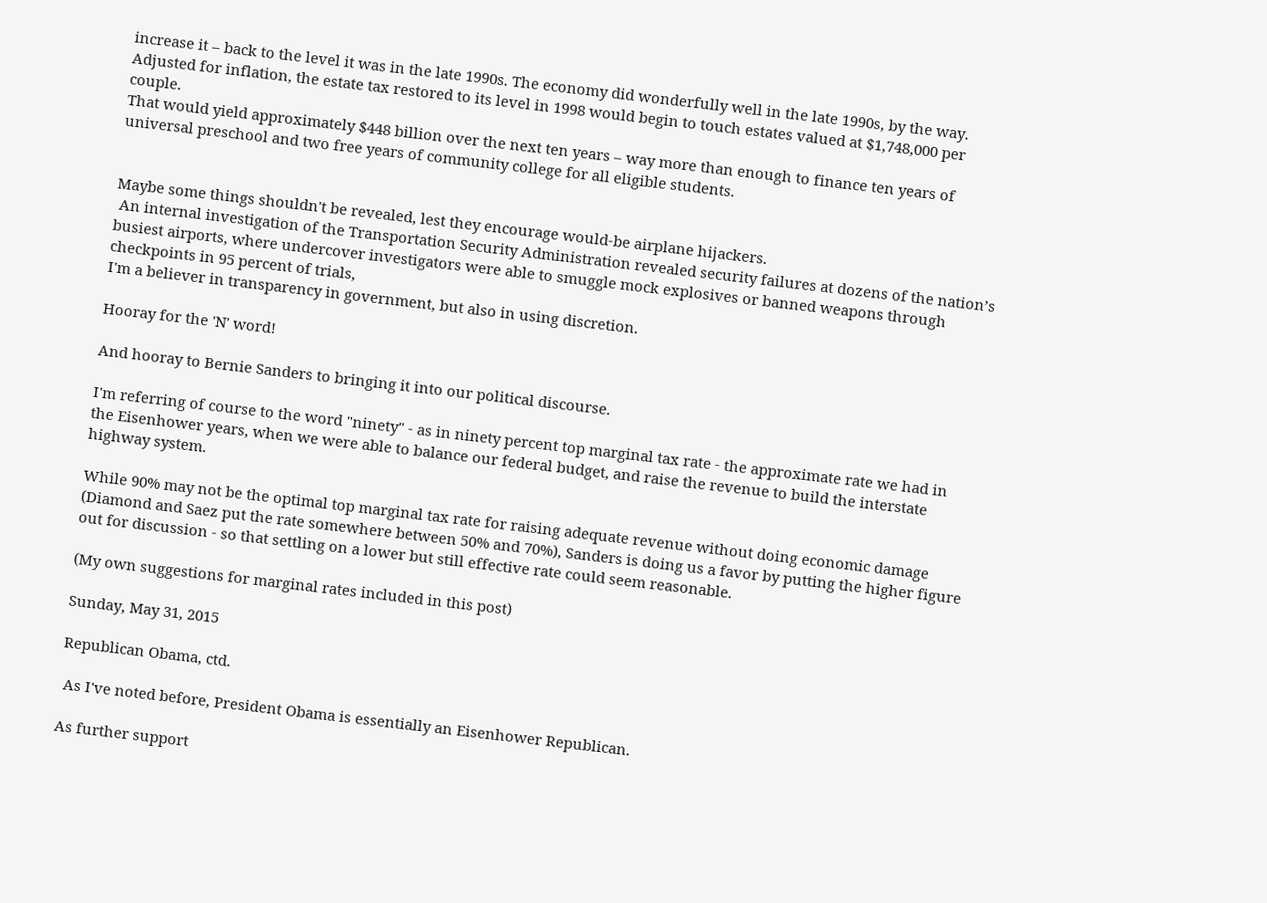increase it – back to the level it was in the late 1990s. The economy did wonderfully well in the late 1990s, by the way.
Adjusted for inflation, the estate tax restored to its level in 1998 would begin to touch estates valued at $1,748,000 per couple.
That would yield approximately $448 billion over the next ten years – way more than enough to finance ten years of universal preschool and two free years of community college for all eligible students.


Maybe some things shouldn't be revealed, lest they encourage would-be airplane hijackers.
 An internal investigation of the Transportation Security Administration revealed security failures at dozens of the nation’s busiest airports, where undercover investigators were able to smuggle mock explosives or banned weapons through checkpoints in 95 percent of trials,
I'm a believer in transparency in government, but also in using discretion.

Hooray for the 'N' word!

And hooray to Bernie Sanders to bringing it into our political discourse.

I'm referring of course to the word "ninety" - as in ninety percent top marginal tax rate - the approximate rate we had in the Eisenhower years, when we were able to balance our federal budget, and raise the revenue to build the interstate highway system.

While 90% may not be the optimal top marginal tax rate for raising adequate revenue without doing economic damage (Diamond and Saez put the rate somewhere between 50% and 70%), Sanders is doing us a favor by putting the higher figure out for discussion - so that settling on a lower but still effective rate could seem reasonable.

(My own suggestions for marginal rates included in this post)

Sunday, May 31, 2015

Republican Obama, ctd.

 As I've noted before, President Obama is essentially an Eisenhower Republican.

As further support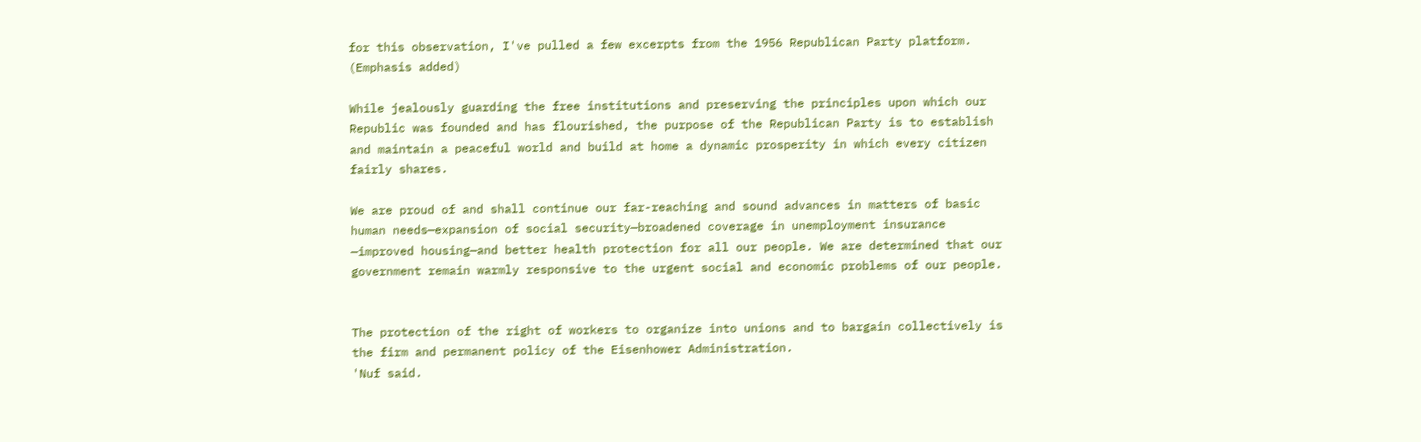for this observation, I've pulled a few excerpts from the 1956 Republican Party platform.
(Emphasis added)

While jealously guarding the free institutions and preserving the principles upon which our Republic was founded and has flourished, the purpose of the Republican Party is to establish and maintain a peaceful world and build at home a dynamic prosperity in which every citizen fairly shares.

We are proud of and shall continue our far-reaching and sound advances in matters of basic human needs—expansion of social security—broadened coverage in unemployment insurance —improved housing—and better health protection for all our people. We are determined that our government remain warmly responsive to the urgent social and economic problems of our people.


The protection of the right of workers to organize into unions and to bargain collectively is the firm and permanent policy of the Eisenhower Administration.
'Nuf said.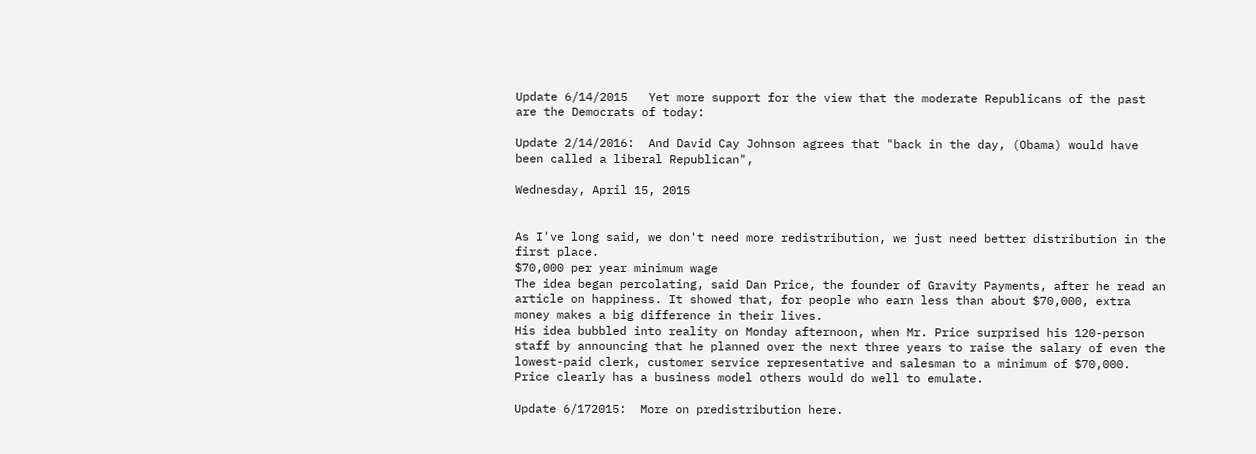Update 6/14/2015   Yet more support for the view that the moderate Republicans of the past are the Democrats of today:

Update 2/14/2016:  And David Cay Johnson agrees that "back in the day, (Obama) would have been called a liberal Republican",

Wednesday, April 15, 2015


As I've long said, we don't need more redistribution, we just need better distribution in the first place.
$70,000 per year minimum wage
The idea began percolating, said Dan Price, the founder of Gravity Payments, after he read an article on happiness. It showed that, for people who earn less than about $70,000, extra money makes a big difference in their lives.
His idea bubbled into reality on Monday afternoon, when Mr. Price surprised his 120-person staff by announcing that he planned over the next three years to raise the salary of even the lowest-paid clerk, customer service representative and salesman to a minimum of $70,000.
Price clearly has a business model others would do well to emulate.

Update 6/172015:  More on predistribution here.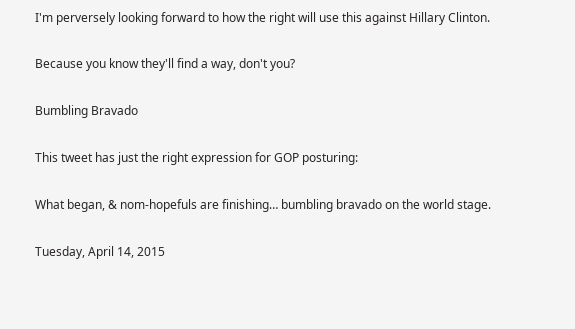I'm perversely looking forward to how the right will use this against Hillary Clinton.

Because you know they'll find a way, don't you?

Bumbling Bravado

This tweet has just the right expression for GOP posturing:

What began, & nom-hopefuls are finishing… bumbling bravado on the world stage.

Tuesday, April 14, 2015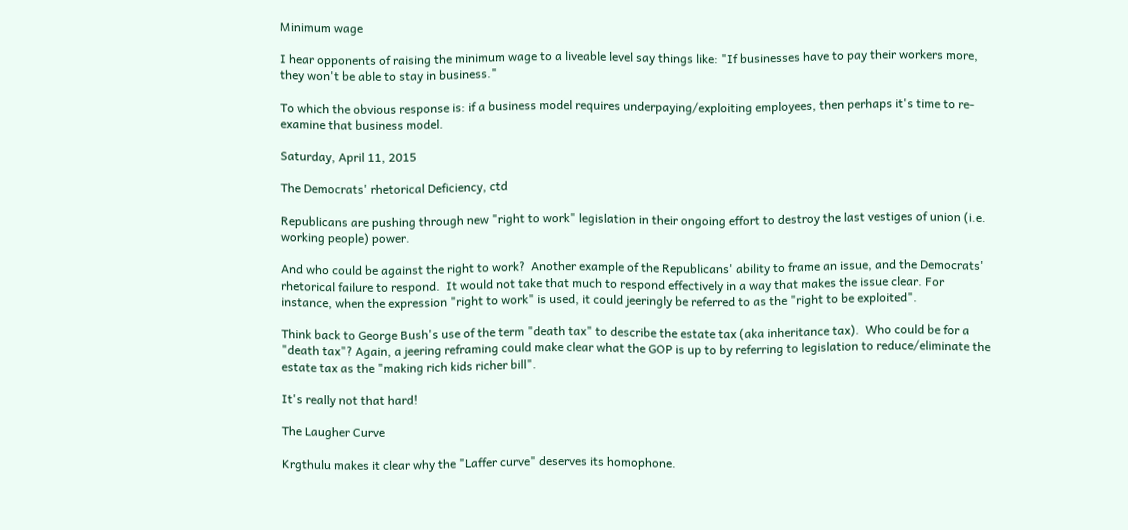Minimum wage

I hear opponents of raising the minimum wage to a liveable level say things like: "If businesses have to pay their workers more, they won't be able to stay in business."

To which the obvious response is: if a business model requires underpaying/exploiting employees, then perhaps it's time to re-examine that business model.

Saturday, April 11, 2015

The Democrats' rhetorical Deficiency, ctd

Republicans are pushing through new "right to work" legislation in their ongoing effort to destroy the last vestiges of union (i.e. working people) power.

And who could be against the right to work?  Another example of the Republicans' ability to frame an issue, and the Democrats' rhetorical failure to respond.  It would not take that much to respond effectively in a way that makes the issue clear. For instance, when the expression "right to work" is used, it could jeeringly be referred to as the "right to be exploited".

Think back to George Bush's use of the term "death tax" to describe the estate tax (aka inheritance tax).  Who could be for a "death tax"? Again, a jeering reframing could make clear what the GOP is up to by referring to legislation to reduce/eliminate the estate tax as the "making rich kids richer bill".

It's really not that hard!

The Laugher Curve

Krgthulu makes it clear why the "Laffer curve" deserves its homophone.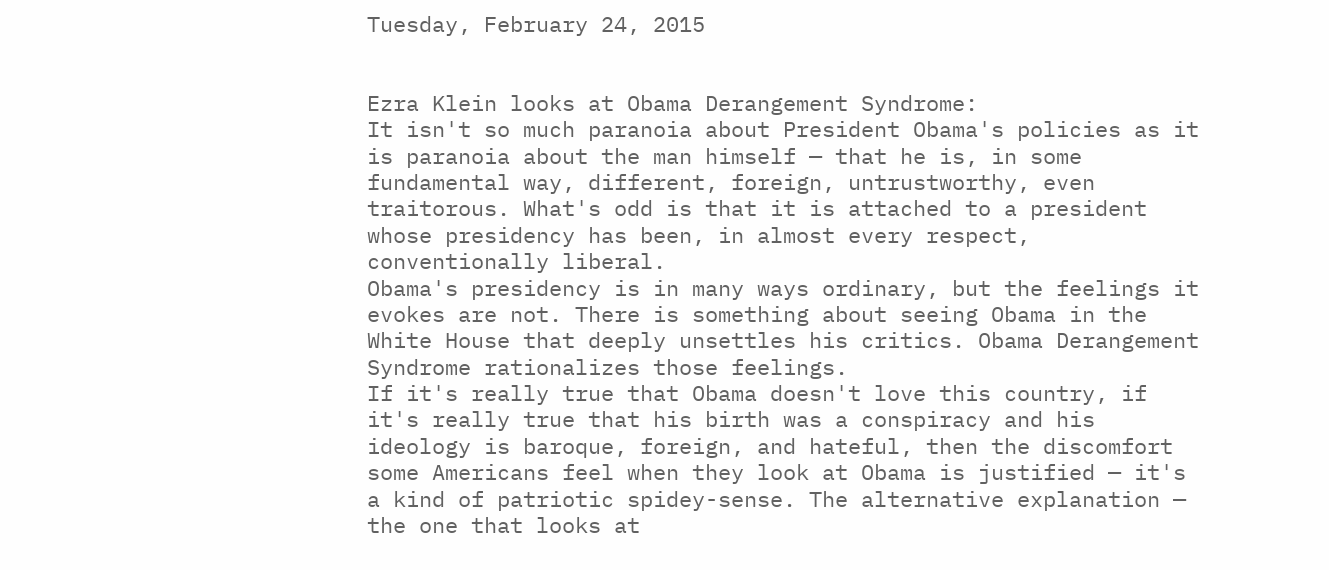Tuesday, February 24, 2015


Ezra Klein looks at Obama Derangement Syndrome:
It isn't so much paranoia about President Obama's policies as it is paranoia about the man himself — that he is, in some fundamental way, different, foreign, untrustworthy, even traitorous. What's odd is that it is attached to a president whose presidency has been, in almost every respect, conventionally liberal.
Obama's presidency is in many ways ordinary, but the feelings it evokes are not. There is something about seeing Obama in the White House that deeply unsettles his critics. Obama Derangement Syndrome rationalizes those feelings.
If it's really true that Obama doesn't love this country, if it's really true that his birth was a conspiracy and his ideology is baroque, foreign, and hateful, then the discomfort some Americans feel when they look at Obama is justified — it's a kind of patriotic spidey-sense. The alternative explanation — the one that looks at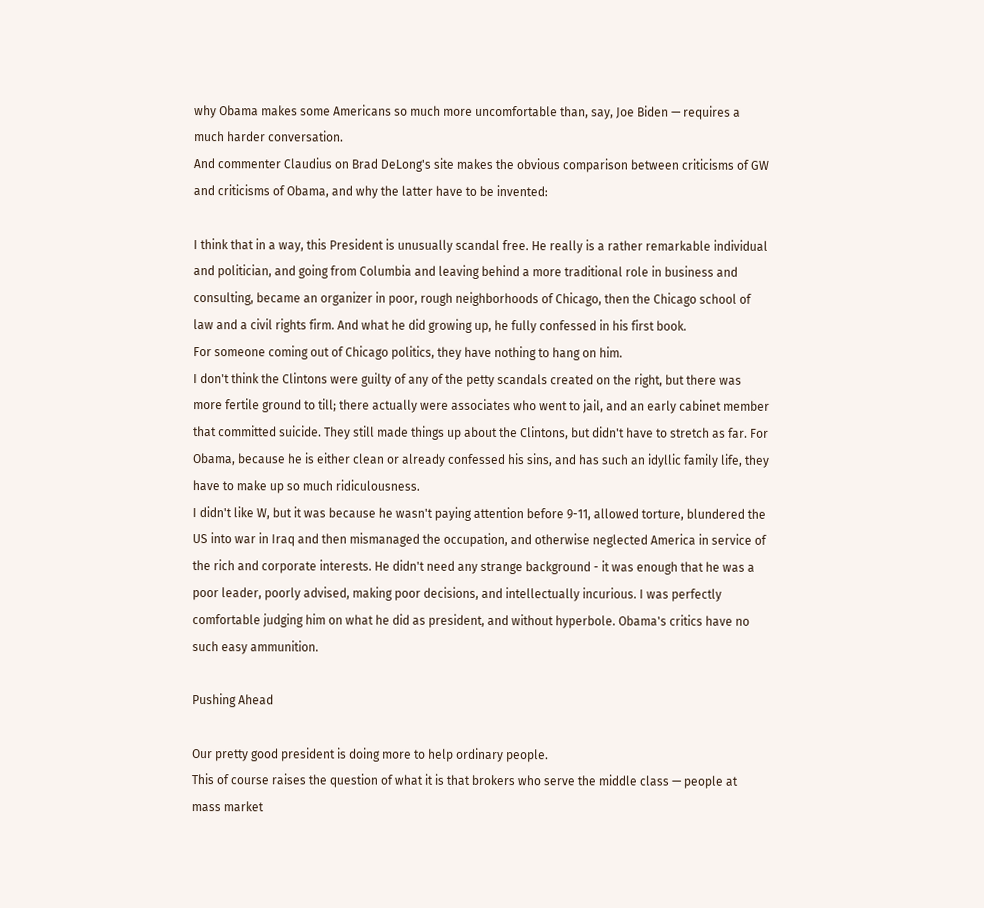why Obama makes some Americans so much more uncomfortable than, say, Joe Biden — requires a much harder conversation.
And commenter Claudius on Brad DeLong's site makes the obvious comparison between criticisms of GW and criticisms of Obama, and why the latter have to be invented:

I think that in a way, this President is unusually scandal free. He really is a rather remarkable individual and politician, and going from Columbia and leaving behind a more traditional role in business and consulting, became an organizer in poor, rough neighborhoods of Chicago, then the Chicago school of law and a civil rights firm. And what he did growing up, he fully confessed in his first book.
For someone coming out of Chicago politics, they have nothing to hang on him.
I don't think the Clintons were guilty of any of the petty scandals created on the right, but there was more fertile ground to till; there actually were associates who went to jail, and an early cabinet member that committed suicide. They still made things up about the Clintons, but didn't have to stretch as far. For Obama, because he is either clean or already confessed his sins, and has such an idyllic family life, they have to make up so much ridiculousness.
I didn't like W, but it was because he wasn't paying attention before 9-11, allowed torture, blundered the US into war in Iraq and then mismanaged the occupation, and otherwise neglected America in service of the rich and corporate interests. He didn't need any strange background - it was enough that he was a poor leader, poorly advised, making poor decisions, and intellectually incurious. I was perfectly comfortable judging him on what he did as president, and without hyperbole. Obama's critics have no such easy ammunition.

Pushing Ahead

Our pretty good president is doing more to help ordinary people.
This of course raises the question of what it is that brokers who serve the middle class — people at mass market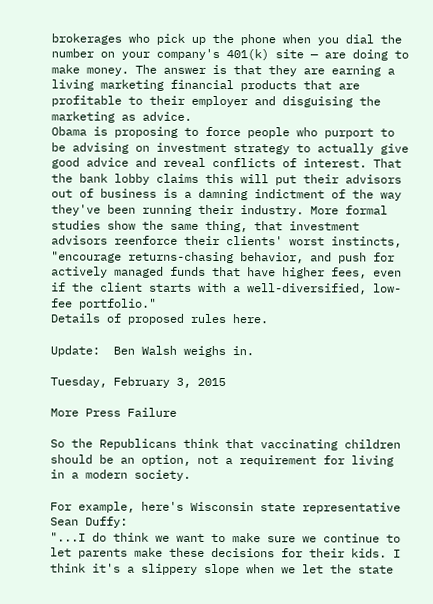brokerages who pick up the phone when you dial the number on your company's 401(k) site — are doing to make money. The answer is that they are earning a living marketing financial products that are profitable to their employer and disguising the marketing as advice.
Obama is proposing to force people who purport to be advising on investment strategy to actually give good advice and reveal conflicts of interest. That the bank lobby claims this will put their advisors out of business is a damning indictment of the way they've been running their industry. More formal studies show the same thing, that investment advisors reenforce their clients' worst instincts, "encourage returns-chasing behavior, and push for actively managed funds that have higher fees, even if the client starts with a well-diversified, low-fee portfolio."
Details of proposed rules here.

Update:  Ben Walsh weighs in.

Tuesday, February 3, 2015

More Press Failure

So the Republicans think that vaccinating children should be an option, not a requirement for living in a modern society.

For example, here's Wisconsin state representative Sean Duffy:
"...I do think we want to make sure we continue to let parents make these decisions for their kids. I think it's a slippery slope when we let the state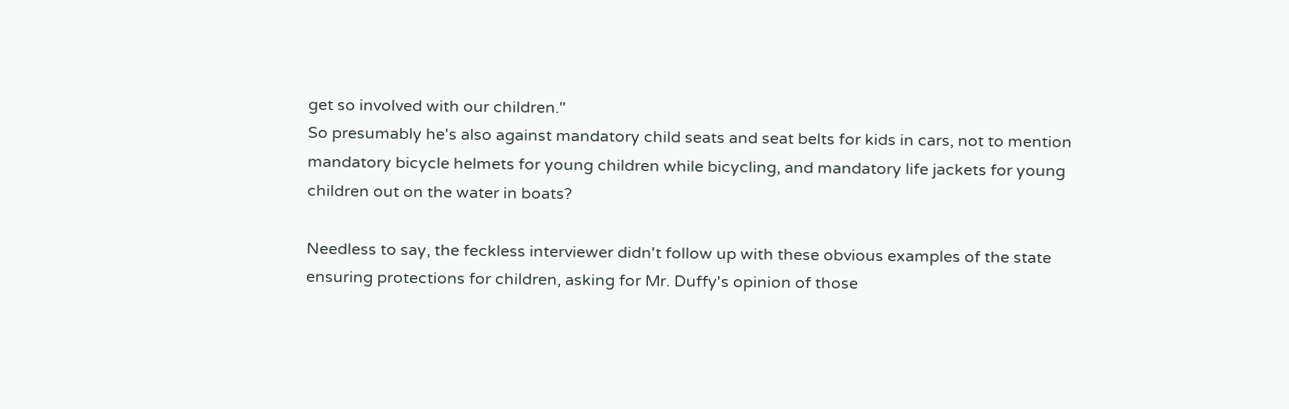get so involved with our children."
So presumably he's also against mandatory child seats and seat belts for kids in cars, not to mention mandatory bicycle helmets for young children while bicycling, and mandatory life jackets for young children out on the water in boats?

Needless to say, the feckless interviewer didn't follow up with these obvious examples of the state ensuring protections for children, asking for Mr. Duffy's opinion of those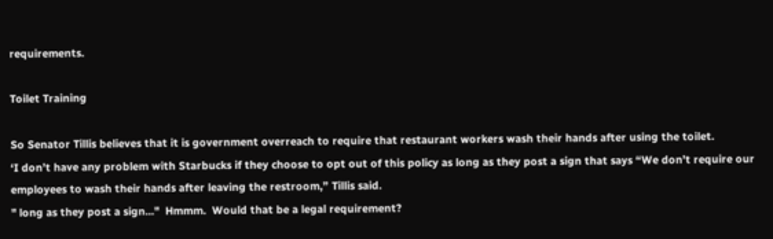requirements.

Toilet Training

So Senator Tillis believes that it is government overreach to require that restaurant workers wash their hands after using the toilet.
‘I don’t have any problem with Starbucks if they choose to opt out of this policy as long as they post a sign that says “We don’t require our employees to wash their hands after leaving the restroom,” Tillis said.
" long as they post a sign..."  Hmmm.  Would that be a legal requirement?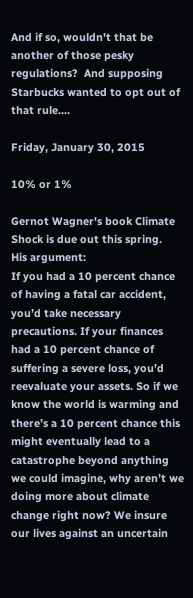And if so, wouldn't that be another of those pesky regulations?  And supposing Starbucks wanted to opt out of that rule....

Friday, January 30, 2015

10% or 1%

Gernot Wagner's book Climate Shock is due out this spring.
His argument:
If you had a 10 percent chance of having a fatal car accident, you’d take necessary precautions. If your finances had a 10 percent chance of suffering a severe loss, you’d reevaluate your assets. So if we know the world is warming and there’s a 10 percent chance this might eventually lead to a catastrophe beyond anything we could imagine, why aren’t we doing more about climate change right now? We insure our lives against an uncertain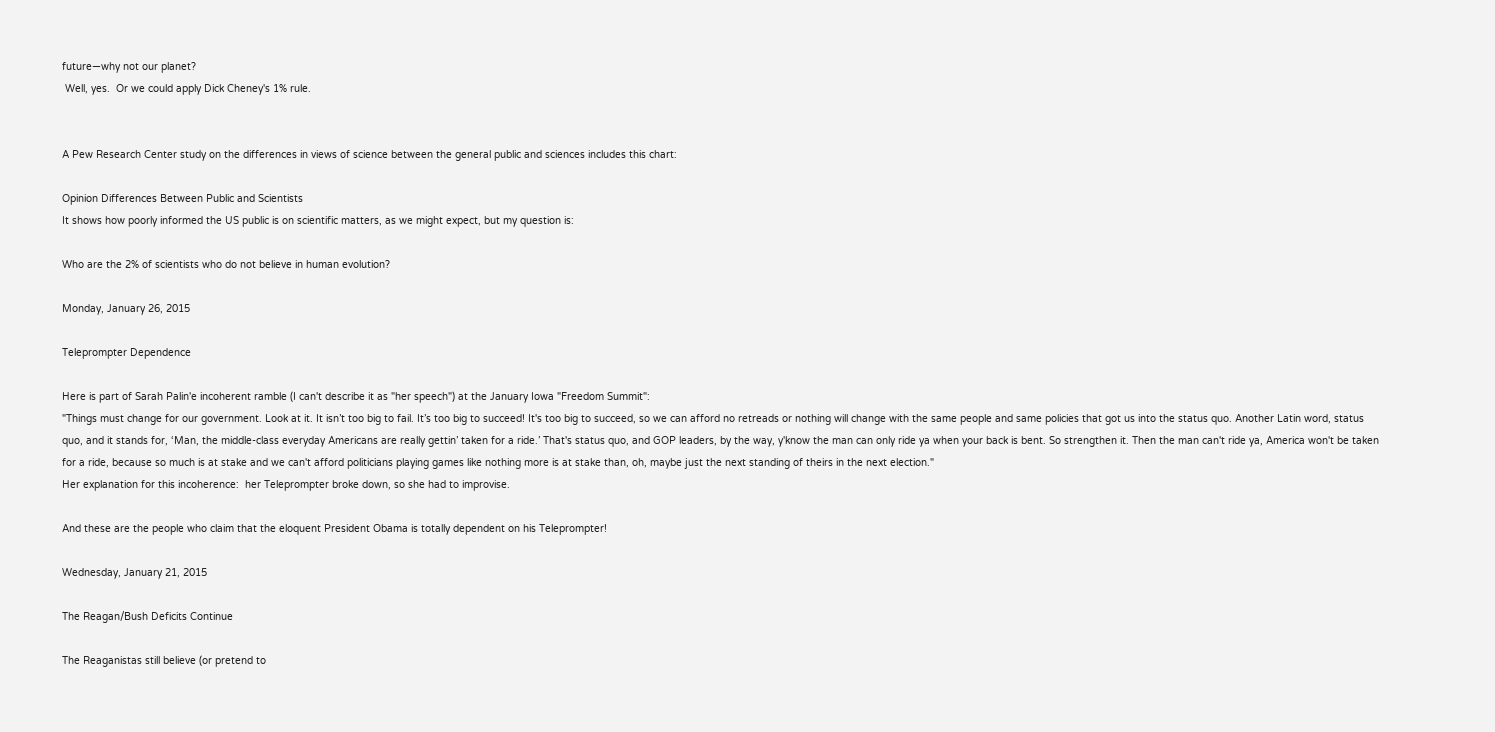future—why not our planet?
 Well, yes.  Or we could apply Dick Cheney's 1% rule.


A Pew Research Center study on the differences in views of science between the general public and sciences includes this chart:

Opinion Differences Between Public and Scientists
It shows how poorly informed the US public is on scientific matters, as we might expect, but my question is:

Who are the 2% of scientists who do not believe in human evolution?

Monday, January 26, 2015

Teleprompter Dependence

Here is part of Sarah Palin'e incoherent ramble (I can't describe it as "her speech") at the January Iowa "Freedom Summit":
"Things must change for our government. Look at it. It isn’t too big to fail. It’s too big to succeed! It's too big to succeed, so we can afford no retreads or nothing will change with the same people and same policies that got us into the status quo. Another Latin word, status quo, and it stands for, ‘Man, the middle-class everyday Americans are really gettin’ taken for a ride.’ That's status quo, and GOP leaders, by the way, y'know the man can only ride ya when your back is bent. So strengthen it. Then the man can't ride ya, America won't be taken for a ride, because so much is at stake and we can't afford politicians playing games like nothing more is at stake than, oh, maybe just the next standing of theirs in the next election."
Her explanation for this incoherence:  her Teleprompter broke down, so she had to improvise.

And these are the people who claim that the eloquent President Obama is totally dependent on his Teleprompter!

Wednesday, January 21, 2015

The Reagan/Bush Deficits Continue

The Reaganistas still believe (or pretend to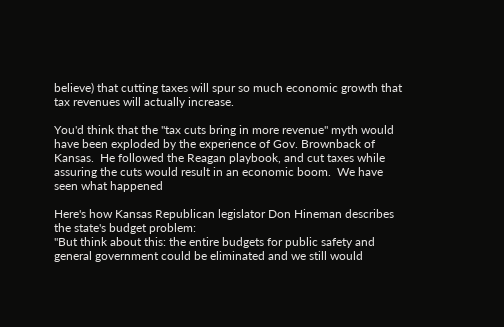believe) that cutting taxes will spur so much economic growth that tax revenues will actually increase.

You'd think that the "tax cuts bring in more revenue" myth would have been exploded by the experience of Gov. Brownback of Kansas.  He followed the Reagan playbook, and cut taxes while assuring the cuts would result in an economic boom.  We have seen what happened

Here's how Kansas Republican legislator Don Hineman describes the state's budget problem:
"But think about this: the entire budgets for public safety and general government could be eliminated and we still would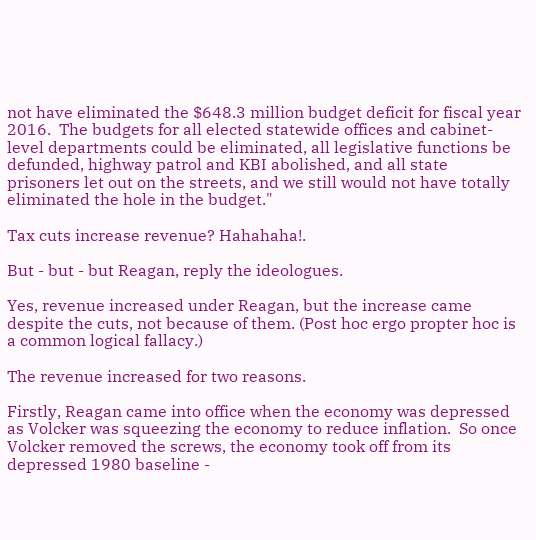not have eliminated the $648.3 million budget deficit for fiscal year 2016.  The budgets for all elected statewide offices and cabinet-level departments could be eliminated, all legislative functions be defunded, highway patrol and KBI abolished, and all state prisoners let out on the streets, and we still would not have totally eliminated the hole in the budget."

Tax cuts increase revenue? Hahahaha!.

But - but - but Reagan, reply the ideologues.

Yes, revenue increased under Reagan, but the increase came despite the cuts, not because of them. (Post hoc ergo propter hoc is a common logical fallacy.)

The revenue increased for two reasons.

Firstly, Reagan came into office when the economy was depressed as Volcker was squeezing the economy to reduce inflation.  So once Volcker removed the screws, the economy took off from its depressed 1980 baseline -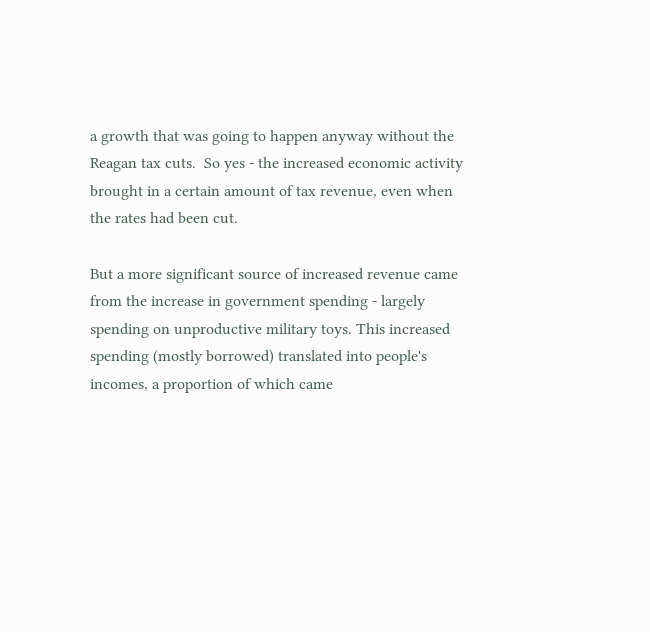a growth that was going to happen anyway without the Reagan tax cuts.  So yes - the increased economic activity brought in a certain amount of tax revenue, even when the rates had been cut.

But a more significant source of increased revenue came from the increase in government spending - largely spending on unproductive military toys. This increased spending (mostly borrowed) translated into people's incomes, a proportion of which came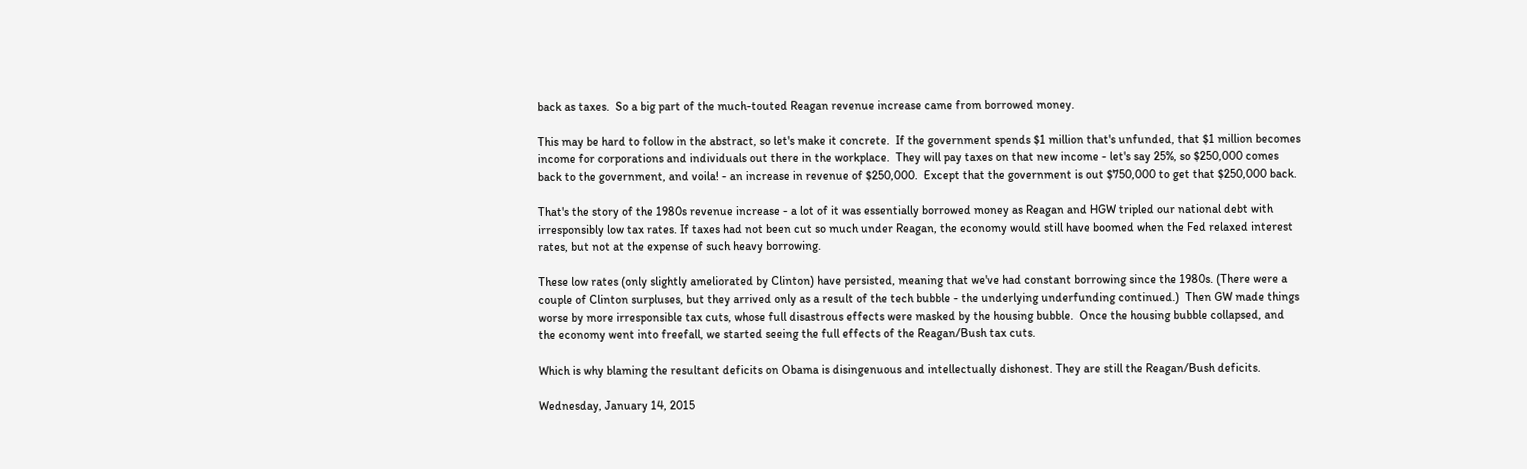back as taxes.  So a big part of the much-touted Reagan revenue increase came from borrowed money.

This may be hard to follow in the abstract, so let's make it concrete.  If the government spends $1 million that's unfunded, that $1 million becomes income for corporations and individuals out there in the workplace.  They will pay taxes on that new income - let's say 25%, so $250,000 comes back to the government, and voila! - an increase in revenue of $250,000.  Except that the government is out $750,000 to get that $250,000 back.

That's the story of the 1980s revenue increase - a lot of it was essentially borrowed money as Reagan and HGW tripled our national debt with irresponsibly low tax rates. If taxes had not been cut so much under Reagan, the economy would still have boomed when the Fed relaxed interest rates, but not at the expense of such heavy borrowing.

These low rates (only slightly ameliorated by Clinton) have persisted, meaning that we've had constant borrowing since the 1980s. (There were a couple of Clinton surpluses, but they arrived only as a result of the tech bubble - the underlying underfunding continued.)  Then GW made things worse by more irresponsible tax cuts, whose full disastrous effects were masked by the housing bubble.  Once the housing bubble collapsed, and the economy went into freefall, we started seeing the full effects of the Reagan/Bush tax cuts.

Which is why blaming the resultant deficits on Obama is disingenuous and intellectually dishonest. They are still the Reagan/Bush deficits.

Wednesday, January 14, 2015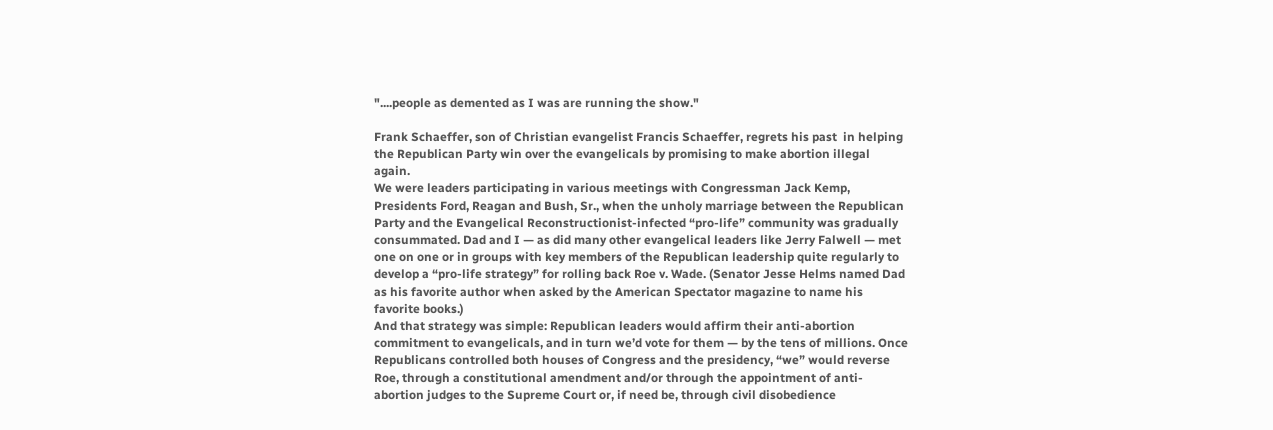"....people as demented as I was are running the show."

Frank Schaeffer, son of Christian evangelist Francis Schaeffer, regrets his past  in helping the Republican Party win over the evangelicals by promising to make abortion illegal again.
We were leaders participating in various meetings with Congressman Jack Kemp, Presidents Ford, Reagan and Bush, Sr., when the unholy marriage between the Republican Party and the Evangelical Reconstructionist-infected “pro-life” community was gradually consummated. Dad and I — as did many other evangelical leaders like Jerry Falwell — met one on one or in groups with key members of the Republican leadership quite regularly to develop a “pro-life strategy” for rolling back Roe v. Wade. (Senator Jesse Helms named Dad as his favorite author when asked by the American Spectator magazine to name his favorite books.)
And that strategy was simple: Republican leaders would affirm their anti-abortion commitment to evangelicals, and in turn we’d vote for them — by the tens of millions. Once Republicans controlled both houses of Congress and the presidency, “we” would reverse Roe, through a constitutional amendment and/or through the appointment of anti-abortion judges to the Supreme Court or, if need be, through civil disobedience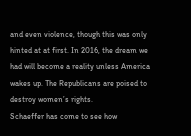and even violence, though this was only hinted at at first. In 2016, the dream we had will become a reality unless America wakes up. The Republicans are poised to destroy women’s rights.
Schaeffer has come to see how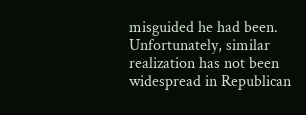misguided he had been.  Unfortunately, similar realization has not been widespread in Republican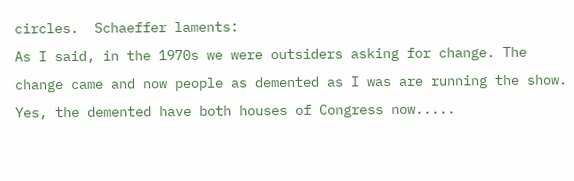circles.  Schaeffer laments:
As I said, in the 1970s we were outsiders asking for change. The change came and now people as demented as I was are running the show.
Yes, the demented have both houses of Congress now.....